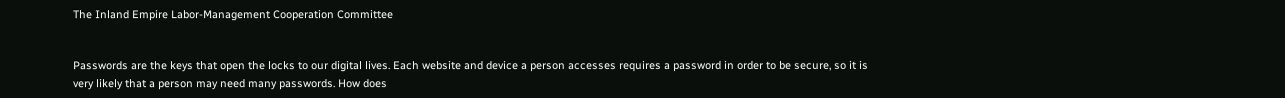The Inland Empire Labor-Management Cooperation Committee


Passwords are the keys that open the locks to our digital lives. Each website and device a person accesses requires a password in order to be secure, so it is very likely that a person may need many passwords. How does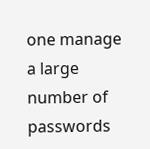one manage a large number of passwords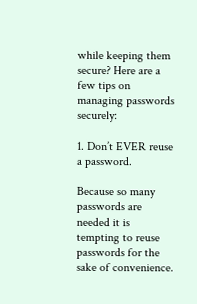while keeping them secure? Here are a few tips on managing passwords securely:

1. Don’t EVER reuse a password.

Because so many passwords are needed it is tempting to reuse passwords for the sake of convenience.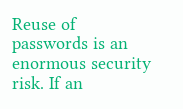Reuse of passwords is an enormous security risk. If an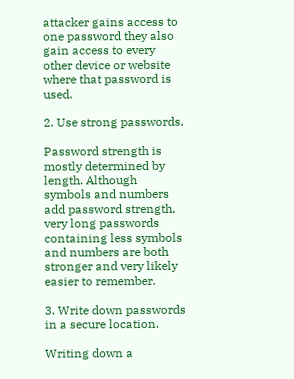attacker gains access to one password they also gain access to every other device or website where that password is used.

2. Use strong passwords.

Password strength is mostly determined by length. Although symbols and numbers add password strength, very long passwords containing less symbols and numbers are both stronger and very likely easier to remember.

3. Write down passwords in a secure location.

Writing down a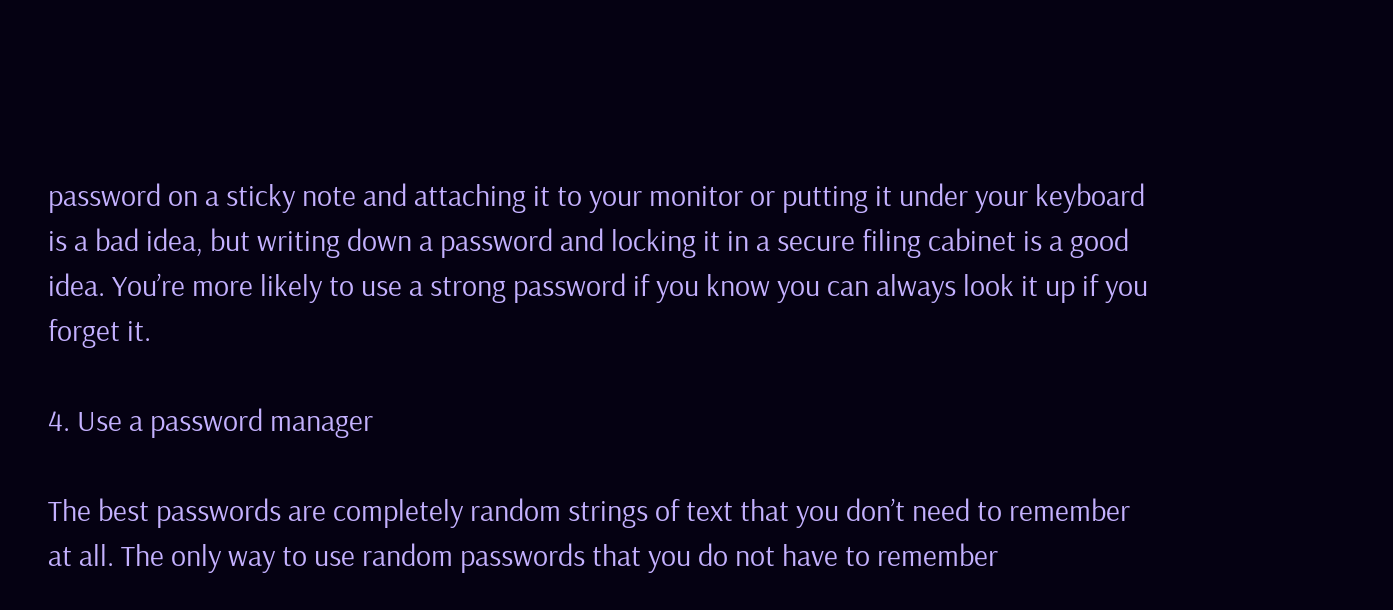password on a sticky note and attaching it to your monitor or putting it under your keyboard is a bad idea, but writing down a password and locking it in a secure filing cabinet is a good idea. You’re more likely to use a strong password if you know you can always look it up if you forget it.

4. Use a password manager

The best passwords are completely random strings of text that you don’t need to remember at all. The only way to use random passwords that you do not have to remember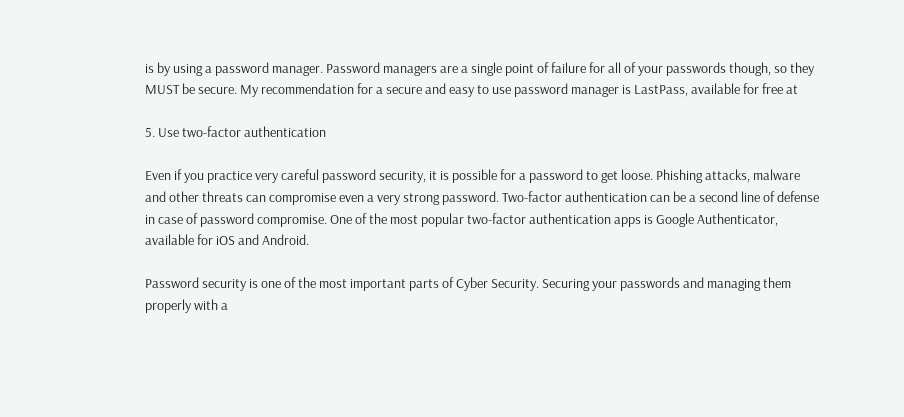is by using a password manager. Password managers are a single point of failure for all of your passwords though, so they MUST be secure. My recommendation for a secure and easy to use password manager is LastPass, available for free at

5. Use two-factor authentication

Even if you practice very careful password security, it is possible for a password to get loose. Phishing attacks, malware and other threats can compromise even a very strong password. Two-factor authentication can be a second line of defense in case of password compromise. One of the most popular two-factor authentication apps is Google Authenticator, available for iOS and Android.

Password security is one of the most important parts of Cyber Security. Securing your passwords and managing them properly with a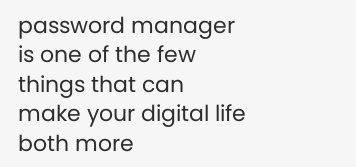password manager is one of the few things that can make your digital life both more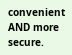convenient AND more secure.